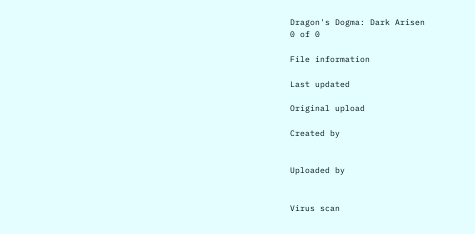Dragon's Dogma: Dark Arisen
0 of 0

File information

Last updated

Original upload

Created by


Uploaded by


Virus scan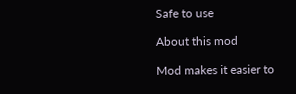Safe to use

About this mod

Mod makes it easier to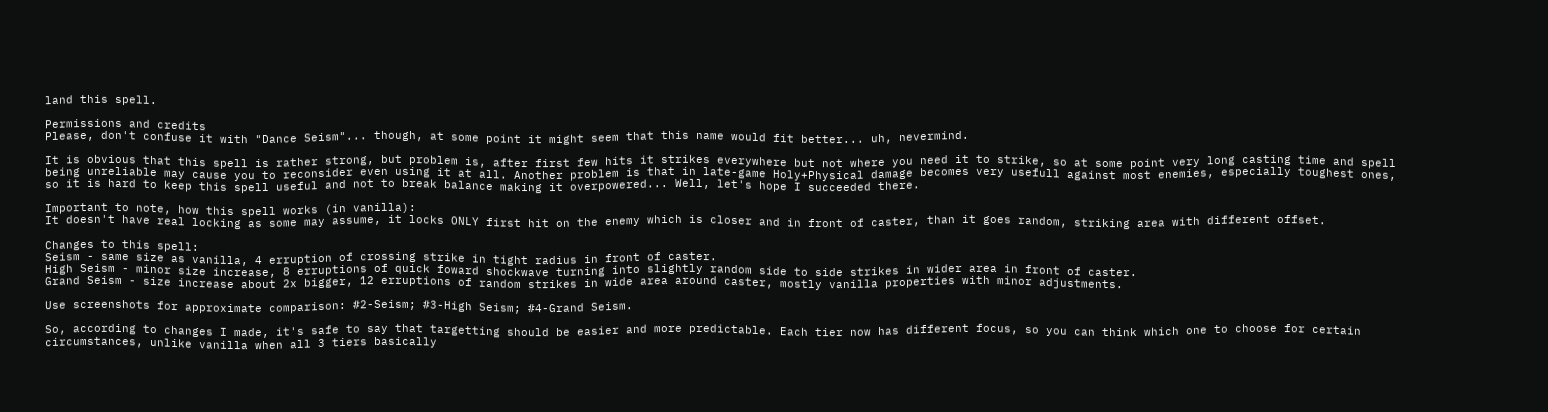land this spell.

Permissions and credits
Please, don't confuse it with "Dance Seism"... though, at some point it might seem that this name would fit better... uh, nevermind.

It is obvious that this spell is rather strong, but problem is, after first few hits it strikes everywhere but not where you need it to strike, so at some point very long casting time and spell being unreliable may cause you to reconsider even using it at all. Another problem is that in late-game Holy+Physical damage becomes very usefull against most enemies, especially toughest ones, so it is hard to keep this spell useful and not to break balance making it overpowered... Well, let's hope I succeeded there.

Important to note, how this spell works (in vanilla):
It doesn't have real locking as some may assume, it locks ONLY first hit on the enemy which is closer and in front of caster, than it goes random, striking area with different offset.

Changes to this spell:
Seism - same size as vanilla, 4 erruption of crossing strike in tight radius in front of caster.
High Seism - minor size increase, 8 erruptions of quick foward shockwave turning into slightly random side to side strikes in wider area in front of caster.
Grand Seism - size increase about 2x bigger, 12 erruptions of random strikes in wide area around caster, mostly vanilla properties with minor adjustments.

Use screenshots for approximate comparison: #2-Seism; #3-High Seism; #4-Grand Seism.

So, according to changes I made, it's safe to say that targetting should be easier and more predictable. Each tier now has different focus, so you can think which one to choose for certain circumstances, unlike vanilla when all 3 tiers basically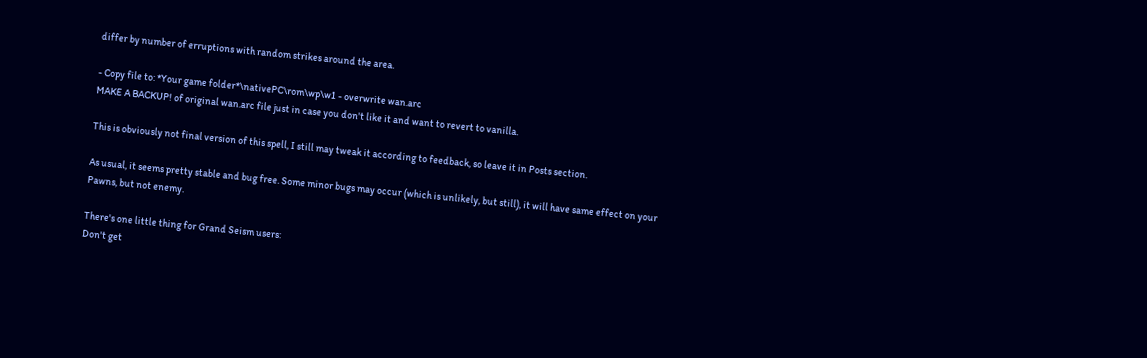differ by number of erruptions with random strikes around the area.

- Copy file to: *Your game folder*\nativePC\rom\wp\w1 - overwrite wan.arc
MAKE A BACKUP! of original wan.arc file just in case you don't like it and want to revert to vanilla.

This is obviously not final version of this spell, I still may tweak it according to feedback, so leave it in Posts section.

As usual, it seems pretty stable and bug free. Some minor bugs may occur (which is unlikely, but still), it will have same effect on your Pawns, but not enemy.

There's one little thing for Grand Seism users:
Don't get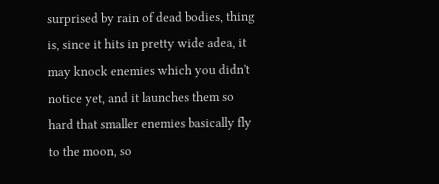surprised by rain of dead bodies, thing is, since it hits in pretty wide adea, it may knock enemies which you didn't notice yet, and it launches them so hard that smaller enemies basically fly to the moon, so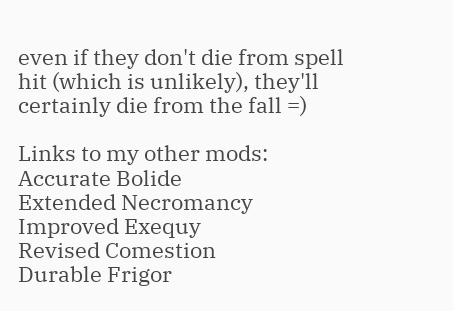even if they don't die from spell hit (which is unlikely), they'll certainly die from the fall =)

Links to my other mods:
Accurate Bolide
Extended Necromancy
Improved Exequy
Revised Comestion
Durable Frigor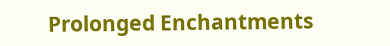Prolonged Enchantments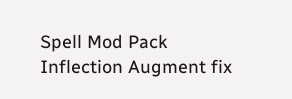Spell Mod Pack
Inflection Augment fix